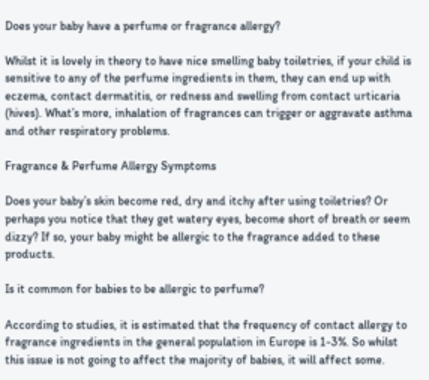Does your baby have a perfume or fragrance allergy?

Whilst it is lovely in theory to have nice smelling baby toiletries, if your child is sensitive to any of the perfume ingredients in them, they can end up with eczema, contact dermatitis, or redness and swelling from contact urticaria (hives). What’s more, inhalation of fragrances can trigger or aggravate asthma and other respiratory problems.

Fragrance & Perfume Allergy Symptoms

Does your baby’s skin become red, dry and itchy after using toiletries? Or perhaps you notice that they get watery eyes, become short of breath or seem dizzy? If so, your baby might be allergic to the fragrance added to these products.

Is it common for babies to be allergic to perfume?

According to studies, it is estimated that the frequency of contact allergy to fragrance ingredients in the general population in Europe is 1-3%. So whilst this issue is not going to affect the majority of babies, it will affect some.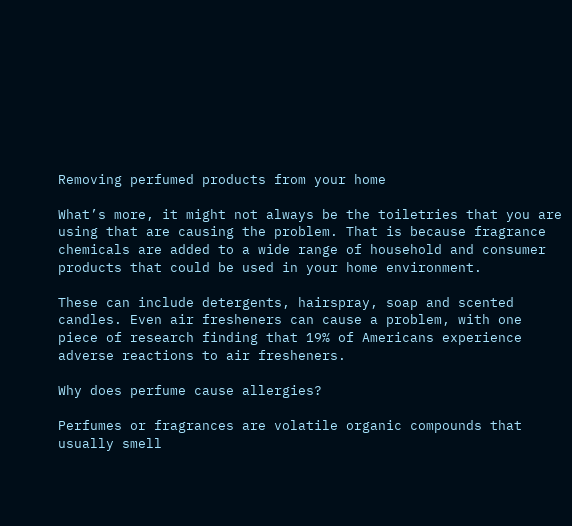Removing perfumed products from your home

What’s more, it might not always be the toiletries that you are using that are causing the problem. That is because fragrance chemicals are added to a wide range of household and consumer products that could be used in your home environment.

These can include detergents, hairspray, soap and scented candles. Even air fresheners can cause a problem, with one piece of research finding that 19% of Americans experience adverse reactions to air fresheners.

Why does perfume cause allergies?

Perfumes or fragrances are volatile organic compounds that usually smell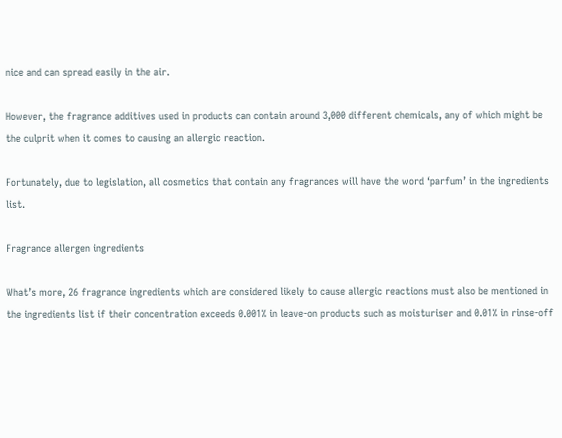nice and can spread easily in the air.

However, the fragrance additives used in products can contain around 3,000 different chemicals, any of which might be the culprit when it comes to causing an allergic reaction.

Fortunately, due to legislation, all cosmetics that contain any fragrances will have the word ‘parfum’ in the ingredients list.

Fragrance allergen ingredients

What’s more, 26 fragrance ingredients which are considered likely to cause allergic reactions must also be mentioned in the ingredients list if their concentration exceeds 0.001% in leave-on products such as moisturiser and 0.01% in rinse-off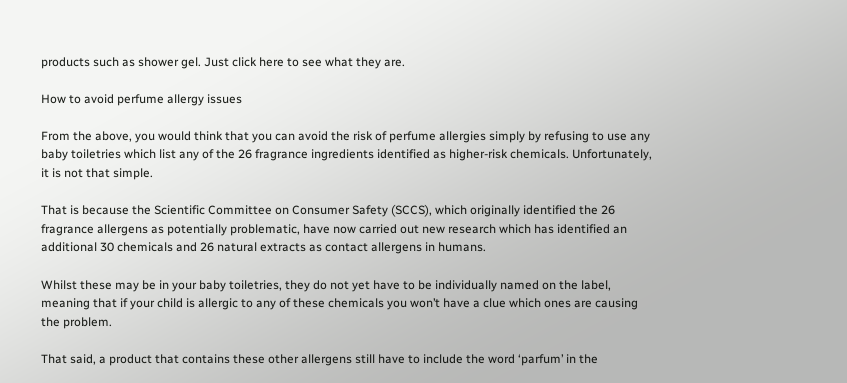products such as shower gel. Just click here to see what they are.

How to avoid perfume allergy issues

From the above, you would think that you can avoid the risk of perfume allergies simply by refusing to use any baby toiletries which list any of the 26 fragrance ingredients identified as higher-risk chemicals. Unfortunately, it is not that simple.

That is because the Scientific Committee on Consumer Safety (SCCS), which originally identified the 26 fragrance allergens as potentially problematic, have now carried out new research which has identified an additional 30 chemicals and 26 natural extracts as contact allergens in humans.

Whilst these may be in your baby toiletries, they do not yet have to be individually named on the label, meaning that if your child is allergic to any of these chemicals you won’t have a clue which ones are causing the problem.

That said, a product that contains these other allergens still have to include the word ‘parfum’ in the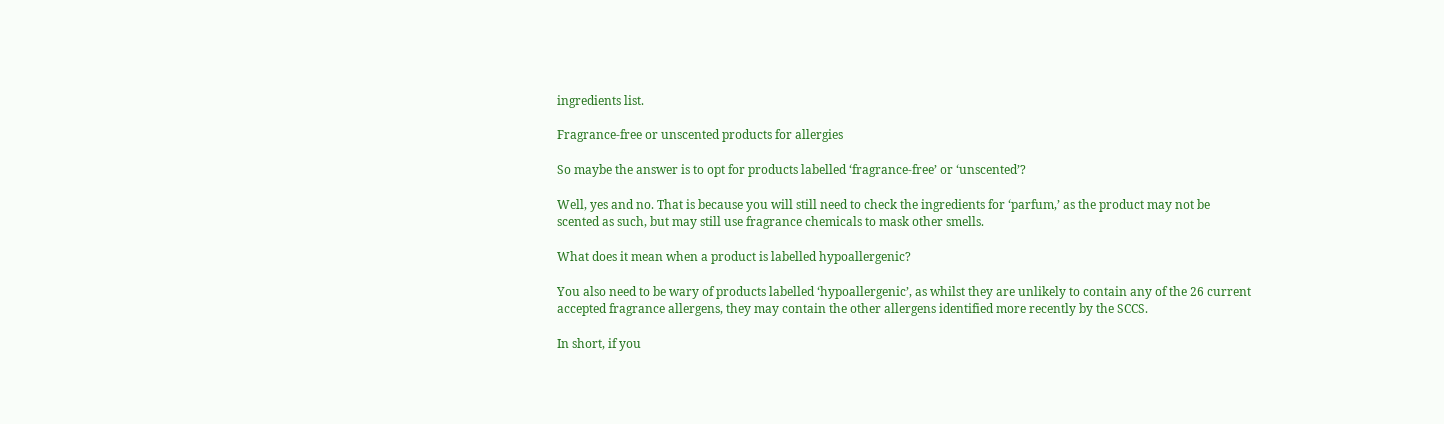ingredients list.

Fragrance-free or unscented products for allergies

So maybe the answer is to opt for products labelled ‘fragrance-free’ or ‘unscented’?

Well, yes and no. That is because you will still need to check the ingredients for ‘parfum,’ as the product may not be scented as such, but may still use fragrance chemicals to mask other smells.

What does it mean when a product is labelled hypoallergenic?

You also need to be wary of products labelled ‘hypoallergenic’, as whilst they are unlikely to contain any of the 26 current accepted fragrance allergens, they may contain the other allergens identified more recently by the SCCS.

In short, if you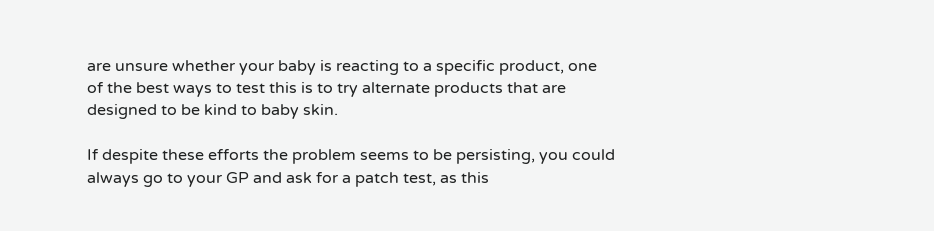are unsure whether your baby is reacting to a specific product, one of the best ways to test this is to try alternate products that are designed to be kind to baby skin.

If despite these efforts the problem seems to be persisting, you could always go to your GP and ask for a patch test, as this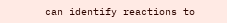can identify reactions to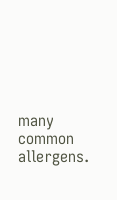many common allergens.